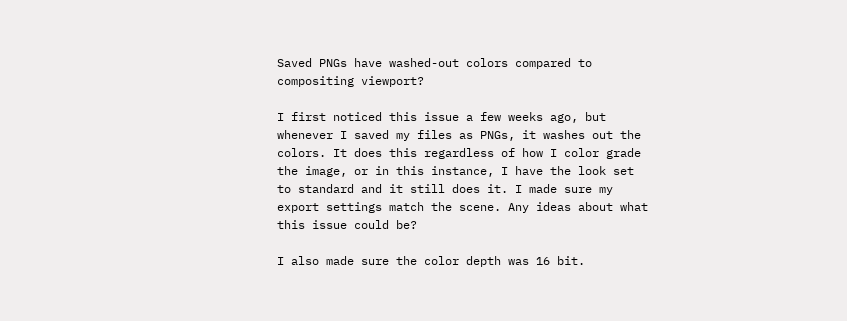Saved PNGs have washed-out colors compared to compositing viewport?

I first noticed this issue a few weeks ago, but whenever I saved my files as PNGs, it washes out the colors. It does this regardless of how I color grade the image, or in this instance, I have the look set to standard and it still does it. I made sure my export settings match the scene. Any ideas about what this issue could be?

I also made sure the color depth was 16 bit.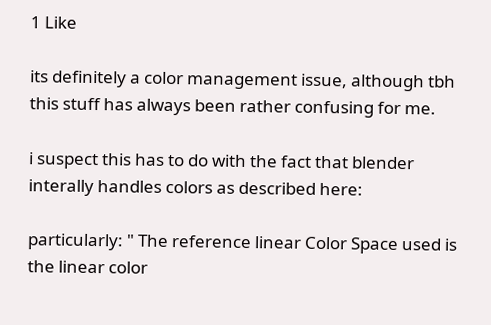1 Like

its definitely a color management issue, although tbh this stuff has always been rather confusing for me.

i suspect this has to do with the fact that blender interally handles colors as described here:

particularly: " The reference linear Color Space used is the linear color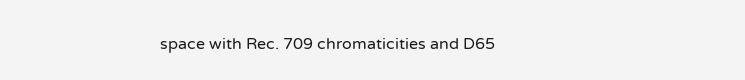space with Rec. 709 chromaticities and D65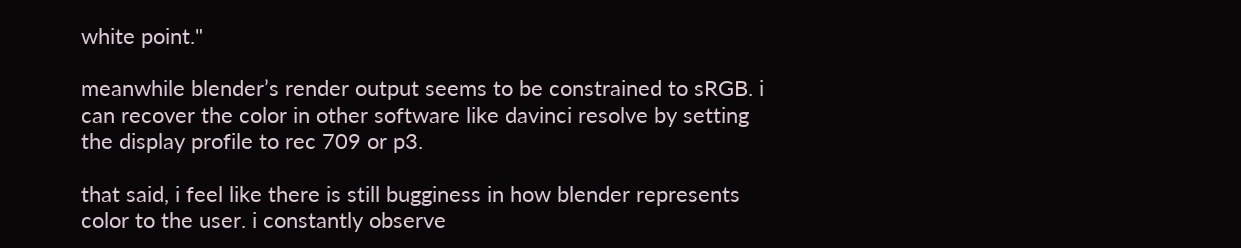white point."

meanwhile blender’s render output seems to be constrained to sRGB. i can recover the color in other software like davinci resolve by setting the display profile to rec 709 or p3.

that said, i feel like there is still bugginess in how blender represents color to the user. i constantly observe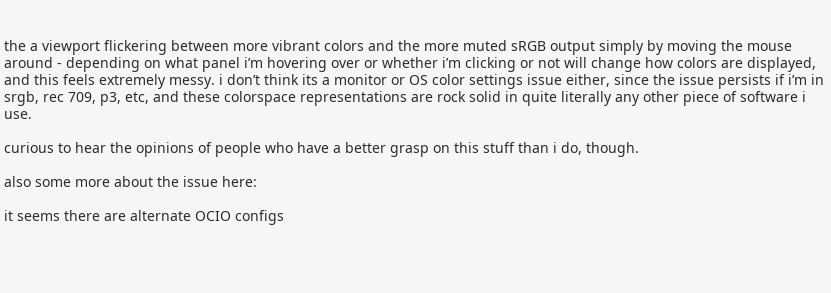the a viewport flickering between more vibrant colors and the more muted sRGB output simply by moving the mouse around - depending on what panel i’m hovering over or whether i’m clicking or not will change how colors are displayed, and this feels extremely messy. i don’t think its a monitor or OS color settings issue either, since the issue persists if i’m in srgb, rec 709, p3, etc, and these colorspace representations are rock solid in quite literally any other piece of software i use.

curious to hear the opinions of people who have a better grasp on this stuff than i do, though.

also some more about the issue here:

it seems there are alternate OCIO configs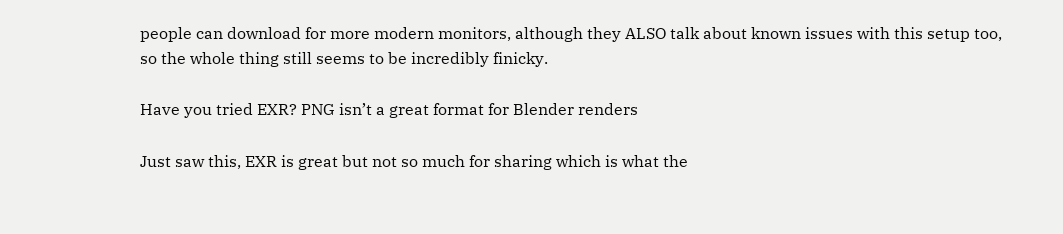people can download for more modern monitors, although they ALSO talk about known issues with this setup too, so the whole thing still seems to be incredibly finicky.

Have you tried EXR? PNG isn’t a great format for Blender renders

Just saw this, EXR is great but not so much for sharing which is what the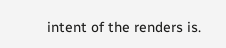intent of the renders is.